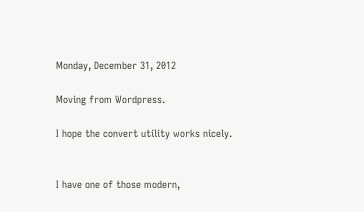Monday, December 31, 2012

Moving from Wordpress.

I hope the convert utility works nicely.


I have one of those modern,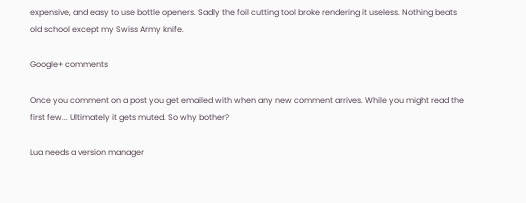expensive, and easy to use bottle openers. Sadly the foil cutting tool broke rendering it useless. Nothing beats old school except my Swiss Army knife.

Google+ comments

Once you comment on a post you get emailed with when any new comment arrives. While you might read the first few... Ultimately it gets muted. So why bother?

Lua needs a version manager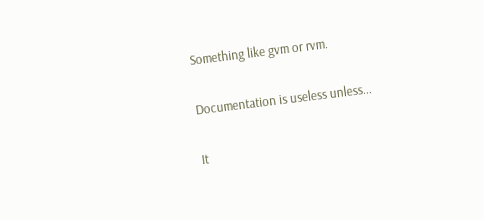Something like gvm or rvm.

Documentation is useless unless...

It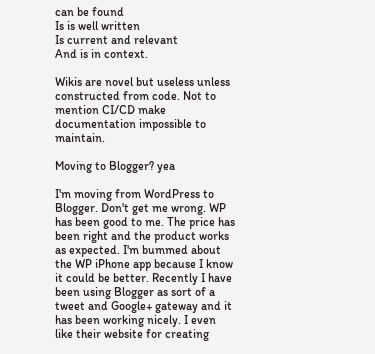can be found
Is is well written
Is current and relevant
And is in context.

Wikis are novel but useless unless constructed from code. Not to mention CI/CD make documentation impossible to maintain.

Moving to Blogger? yea

I'm moving from WordPress to Blogger. Don't get me wrong. WP has been good to me. The price has been right and the product works as expected. I'm bummed about the WP iPhone app because I know it could be better. Recently I have been using Blogger as sort of a tweet and Google+ gateway and it has been working nicely. I even like their website for creating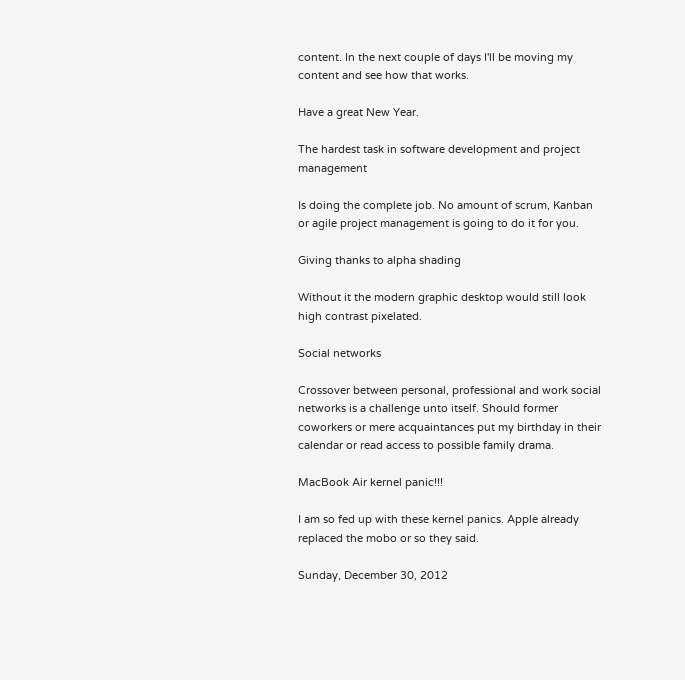content. In the next couple of days I'll be moving my content and see how that works.

Have a great New Year.

The hardest task in software development and project management

Is doing the complete job. No amount of scrum, Kanban or agile project management is going to do it for you.

Giving thanks to alpha shading

Without it the modern graphic desktop would still look high contrast pixelated.

Social networks

Crossover between personal, professional and work social networks is a challenge unto itself. Should former coworkers or mere acquaintances put my birthday in their calendar or read access to possible family drama.

MacBook Air kernel panic!!!

I am so fed up with these kernel panics. Apple already replaced the mobo or so they said.

Sunday, December 30, 2012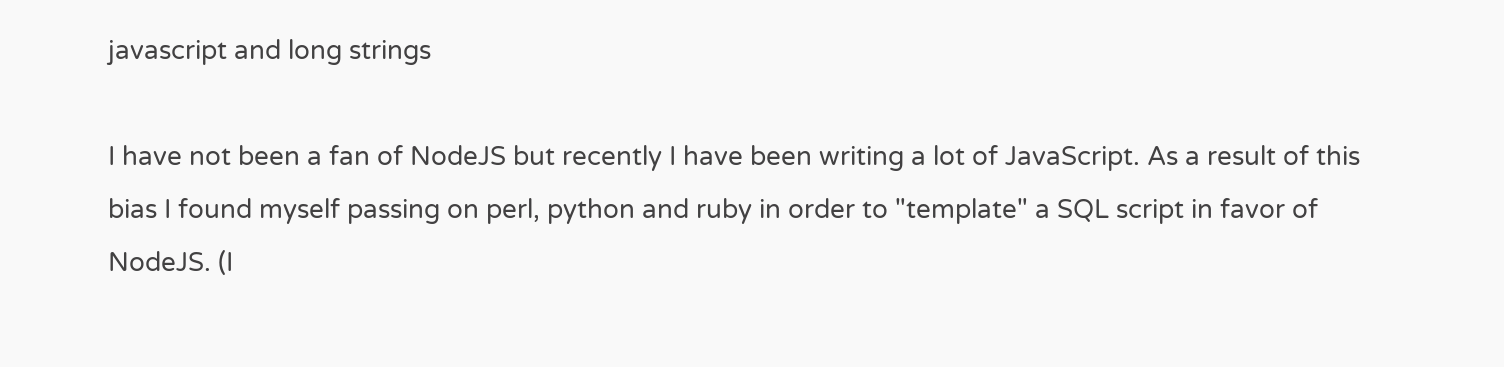javascript and long strings

I have not been a fan of NodeJS but recently I have been writing a lot of JavaScript. As a result of this bias I found myself passing on perl, python and ruby in order to "template" a SQL script in favor of NodeJS. (I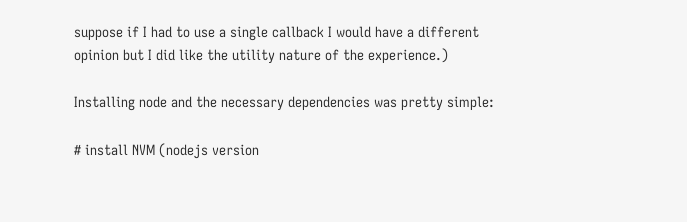suppose if I had to use a single callback I would have a different opinion but I did like the utility nature of the experience.)

Installing node and the necessary dependencies was pretty simple:

# install NVM (nodejs version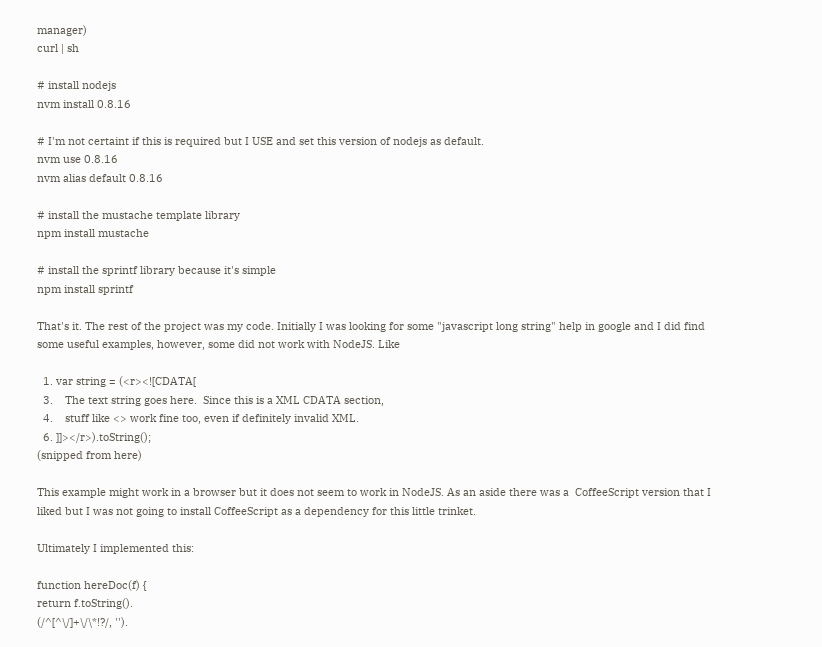manager)
curl | sh

# install nodejs
nvm install 0.8.16

# I'm not certaint if this is required but I USE and set this version of nodejs as default.
nvm use 0.8.16
nvm alias default 0.8.16

# install the mustache template library
npm install mustache

# install the sprintf library because it's simple
npm install sprintf

That's it. The rest of the project was my code. Initially I was looking for some "javascript long string" help in google and I did find some useful examples, however, some did not work with NodeJS. Like

  1. var string = (<r><![CDATA[
  3.    The text string goes here.  Since this is a XML CDATA section,
  4.    stuff like <> work fine too, even if definitely invalid XML.
  6. ]]></r>).toString();
(snipped from here)

This example might work in a browser but it does not seem to work in NodeJS. As an aside there was a  CoffeeScript version that I liked but I was not going to install CoffeeScript as a dependency for this little trinket.

Ultimately I implemented this:

function hereDoc(f) {
return f.toString().
(/^[^\/]+\/\*!?/, '').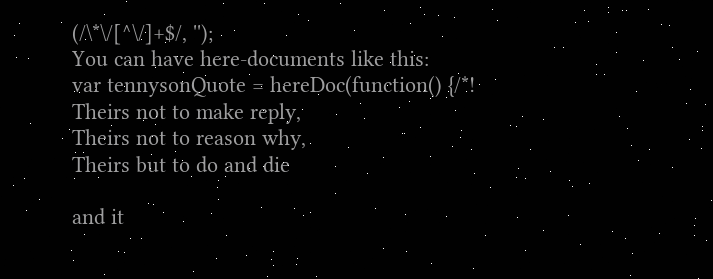(/\*\/[^\/]+$/, '');
You can have here-documents like this:
var tennysonQuote = hereDoc(function() {/*!
Theirs not to make reply,
Theirs not to reason why,
Theirs but to do and die

and it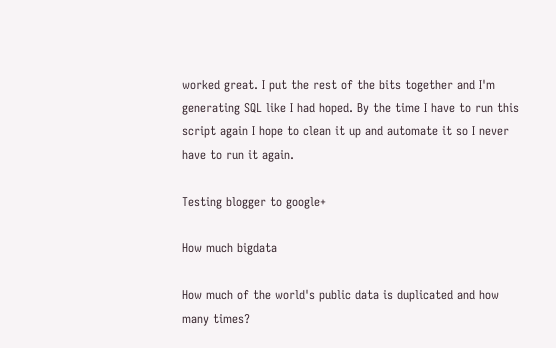worked great. I put the rest of the bits together and I'm generating SQL like I had hoped. By the time I have to run this script again I hope to clean it up and automate it so I never have to run it again.

Testing blogger to google+

How much bigdata

How much of the world's public data is duplicated and how many times?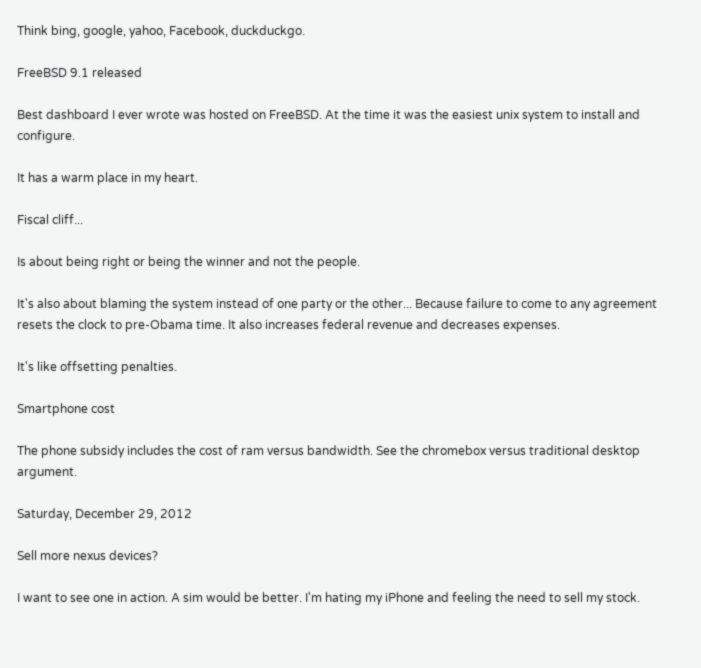Think bing, google, yahoo, Facebook, duckduckgo.

FreeBSD 9.1 released

Best dashboard I ever wrote was hosted on FreeBSD. At the time it was the easiest unix system to install and configure.

It has a warm place in my heart.

Fiscal cliff...

Is about being right or being the winner and not the people.

It's also about blaming the system instead of one party or the other... Because failure to come to any agreement resets the clock to pre-Obama time. It also increases federal revenue and decreases expenses.

It's like offsetting penalties.

Smartphone cost

The phone subsidy includes the cost of ram versus bandwidth. See the chromebox versus traditional desktop argument.

Saturday, December 29, 2012

Sell more nexus devices?

I want to see one in action. A sim would be better. I'm hating my iPhone and feeling the need to sell my stock.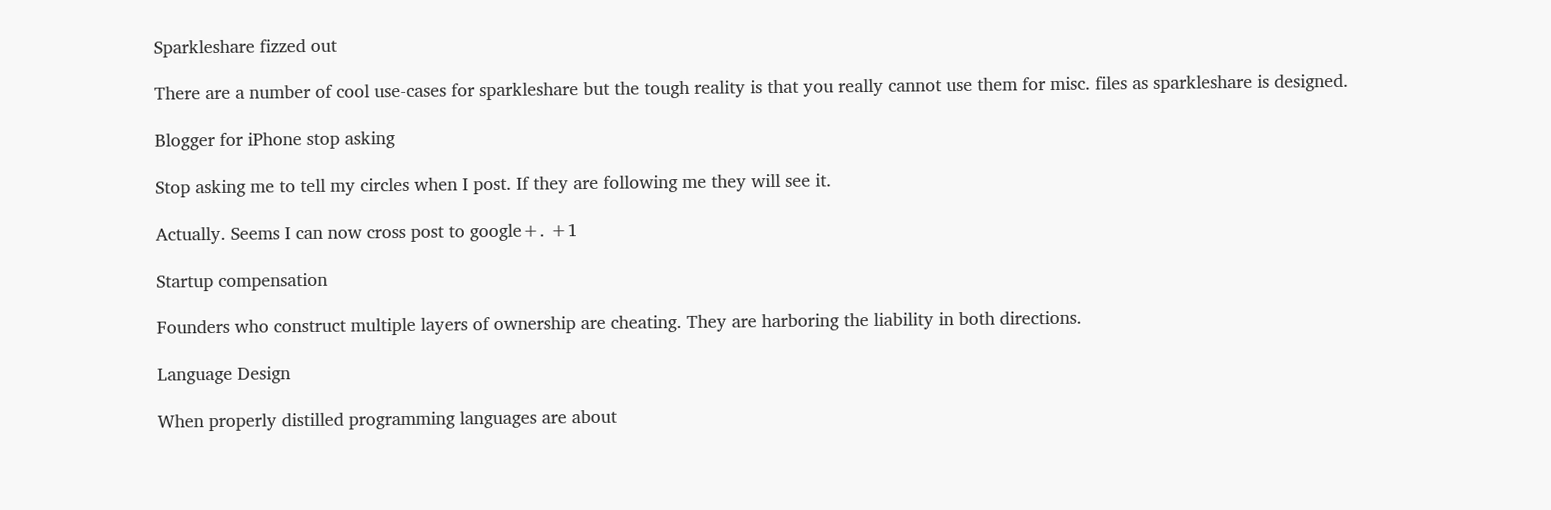Sparkleshare fizzed out

There are a number of cool use-cases for sparkleshare but the tough reality is that you really cannot use them for misc. files as sparkleshare is designed.

Blogger for iPhone stop asking

Stop asking me to tell my circles when I post. If they are following me they will see it.

Actually. Seems I can now cross post to google+. +1

Startup compensation

Founders who construct multiple layers of ownership are cheating. They are harboring the liability in both directions.

Language Design

When properly distilled programming languages are about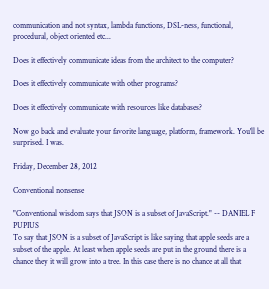communication and not syntax, lambda functions, DSL-ness, functional, procedural, object oriented etc...

Does it effectively communicate ideas from the architect to the computer?

Does it effectively communicate with other programs?

Does it effectively communicate with resources like databases?

Now go back and evaluate your favorite language, platform, framework. You'll be surprised. I was.

Friday, December 28, 2012

Conventional nonsense

"Conventional wisdom says that JSON is a subset of JavaScript." -- DANIEL F PUPIUS
To say that JSON is a subset of JavaScript is like saying that apple seeds are a subset of the apple. At least when apple seeds are put in the ground there is a chance they it will grow into a tree. In this case there is no chance at all that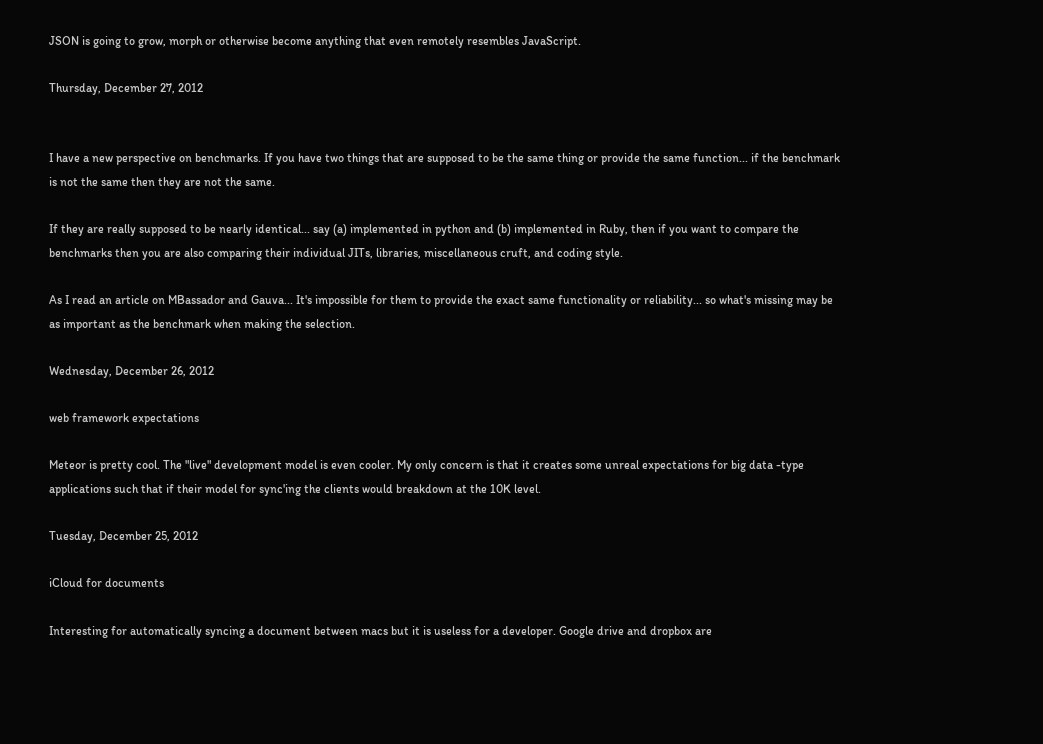JSON is going to grow, morph or otherwise become anything that even remotely resembles JavaScript.

Thursday, December 27, 2012


I have a new perspective on benchmarks. If you have two things that are supposed to be the same thing or provide the same function... if the benchmark is not the same then they are not the same.

If they are really supposed to be nearly identical... say (a) implemented in python and (b) implemented in Ruby, then if you want to compare the benchmarks then you are also comparing their individual JITs, libraries, miscellaneous cruft, and coding style.

As I read an article on MBassador and Gauva... It's impossible for them to provide the exact same functionality or reliability... so what's missing may be as important as the benchmark when making the selection.

Wednesday, December 26, 2012

web framework expectations

Meteor is pretty cool. The "live" development model is even cooler. My only concern is that it creates some unreal expectations for big data -type applications such that if their model for sync'ing the clients would breakdown at the 10K level.

Tuesday, December 25, 2012

iCloud for documents

Interesting for automatically syncing a document between macs but it is useless for a developer. Google drive and dropbox are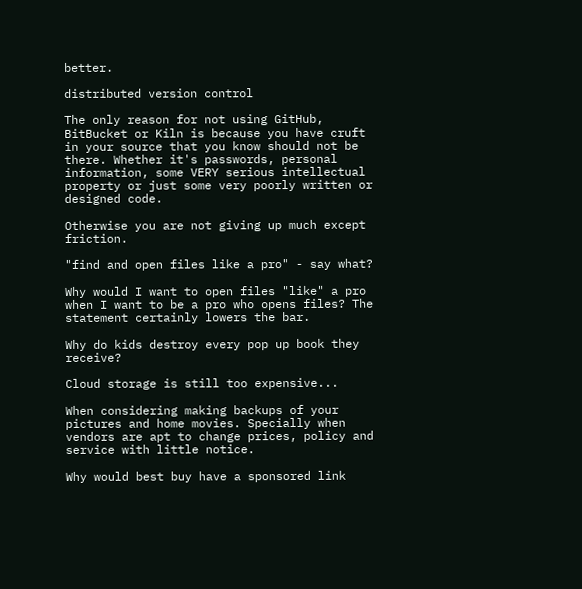better.

distributed version control

The only reason for not using GitHub, BitBucket or Kiln is because you have cruft in your source that you know should not be there. Whether it's passwords, personal information, some VERY serious intellectual property or just some very poorly written or designed code.

Otherwise you are not giving up much except friction.

"find and open files like a pro" - say what?

Why would I want to open files "like" a pro when I want to be a pro who opens files? The statement certainly lowers the bar.

Why do kids destroy every pop up book they receive?

Cloud storage is still too expensive...

When considering making backups of your pictures and home movies. Specially when vendors are apt to change prices, policy and service with little notice.

Why would best buy have a sponsored link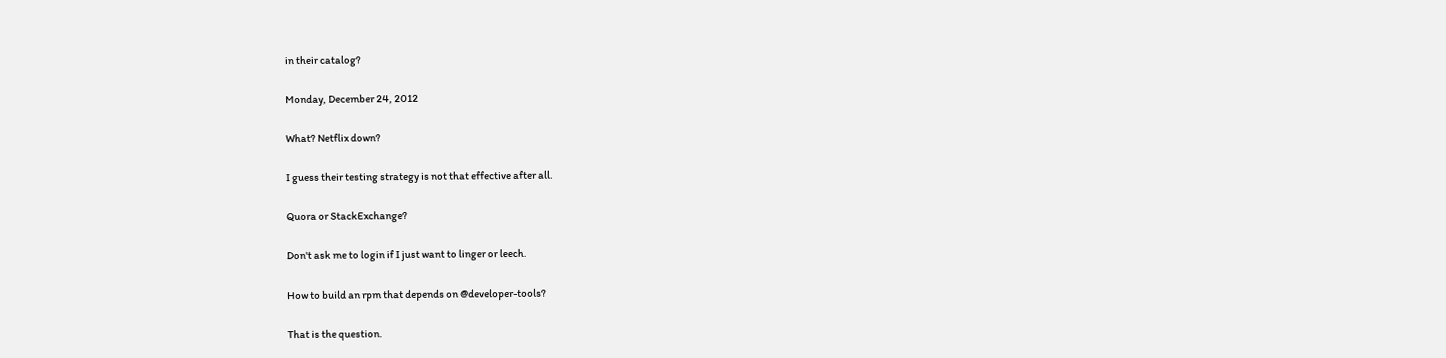in their catalog?

Monday, December 24, 2012

What? Netflix down?

I guess their testing strategy is not that effective after all.

Quora or StackExchange?

Don't ask me to login if I just want to linger or leech.

How to build an rpm that depends on @developer-tools?

That is the question.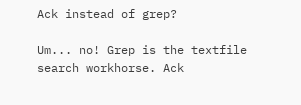Ack instead of grep?

Um... no! Grep is the textfile search workhorse. Ack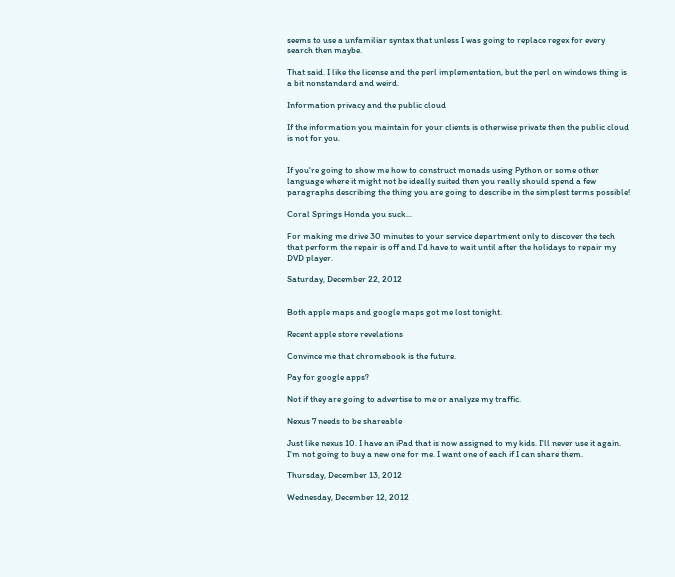seems to use a unfamiliar syntax that unless I was going to replace regex for every search then maybe.

That said. I like the license and the perl implementation, but the perl on windows thing is a bit nonstandard and weird.

Information privacy and the public cloud

If the information you maintain for your clients is otherwise private then the public cloud is not for you.


If you're going to show me how to construct monads using Python or some other language where it might not be ideally suited then you really should spend a few paragraphs describing the thing you are going to describe in the simplest terms possible!

Coral Springs Honda you suck...

For making me drive 30 minutes to your service department only to discover the tech that perform the repair is off and I'd have to wait until after the holidays to repair my DVD player.

Saturday, December 22, 2012


Both apple maps and google maps got me lost tonight.

Recent apple store revelations

Convince me that chromebook is the future.

Pay for google apps?

Not if they are going to advertise to me or analyze my traffic.

Nexus 7 needs to be shareable

Just like nexus 10. I have an iPad that is now assigned to my kids. I'll never use it again. I'm not going to buy a new one for me. I want one of each if I can share them.

Thursday, December 13, 2012

Wednesday, December 12, 2012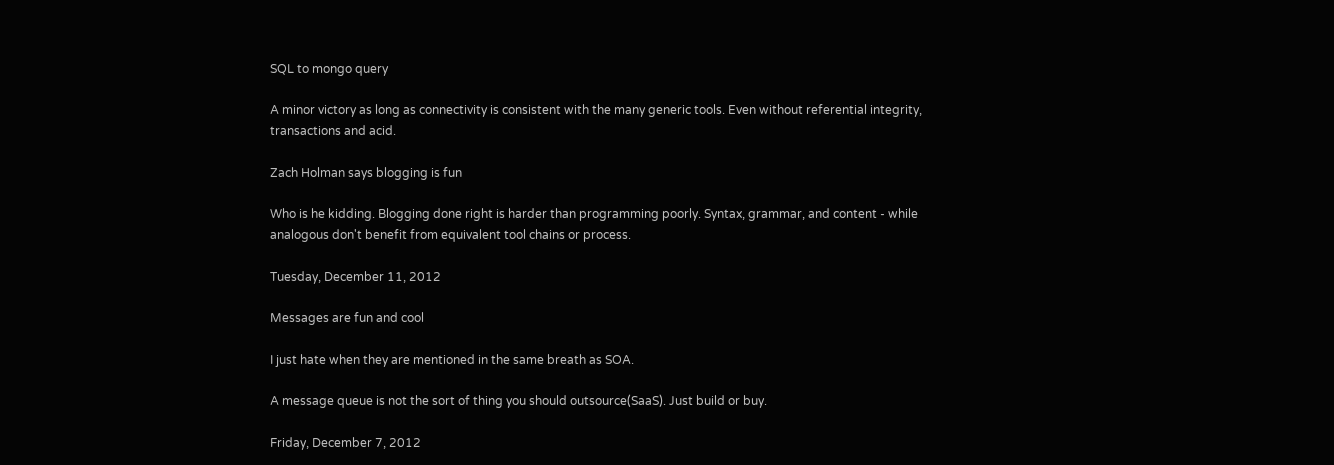SQL to mongo query

A minor victory as long as connectivity is consistent with the many generic tools. Even without referential integrity, transactions and acid.

Zach Holman says blogging is fun

Who is he kidding. Blogging done right is harder than programming poorly. Syntax, grammar, and content - while analogous don't benefit from equivalent tool chains or process.

Tuesday, December 11, 2012

Messages are fun and cool

I just hate when they are mentioned in the same breath as SOA.

A message queue is not the sort of thing you should outsource(SaaS). Just build or buy.

Friday, December 7, 2012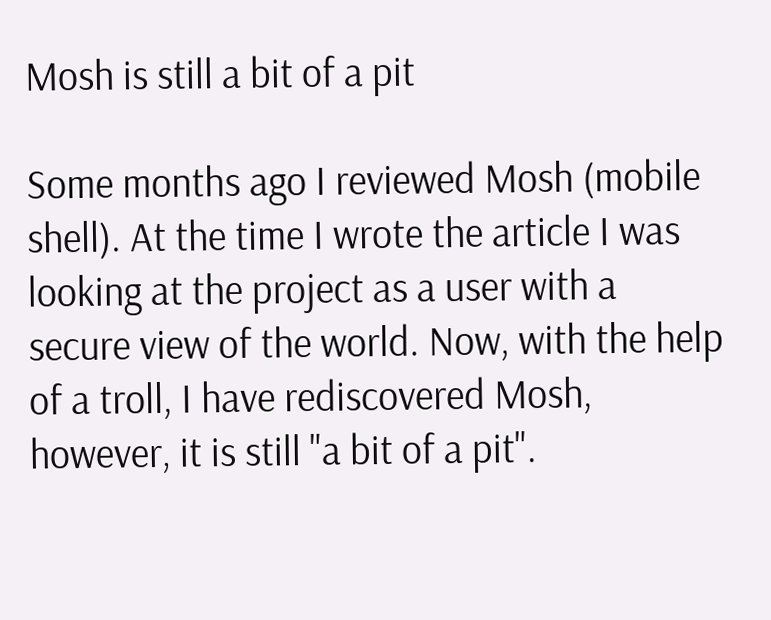Mosh is still a bit of a pit

Some months ago I reviewed Mosh (mobile shell). At the time I wrote the article I was looking at the project as a user with a secure view of the world. Now, with the help of a troll, I have rediscovered Mosh, however, it is still "a bit of a pit".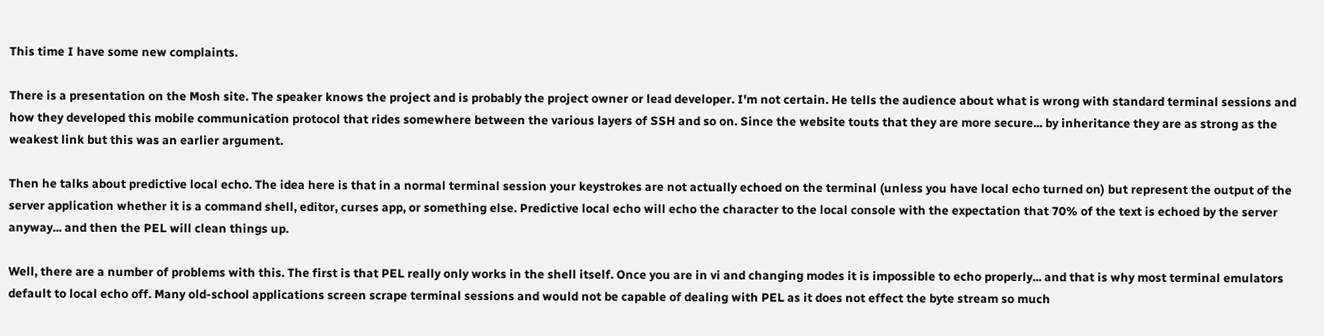This time I have some new complaints.

There is a presentation on the Mosh site. The speaker knows the project and is probably the project owner or lead developer. I'm not certain. He tells the audience about what is wrong with standard terminal sessions and how they developed this mobile communication protocol that rides somewhere between the various layers of SSH and so on. Since the website touts that they are more secure... by inheritance they are as strong as the weakest link but this was an earlier argument.

Then he talks about predictive local echo. The idea here is that in a normal terminal session your keystrokes are not actually echoed on the terminal (unless you have local echo turned on) but represent the output of the server application whether it is a command shell, editor, curses app, or something else. Predictive local echo will echo the character to the local console with the expectation that 70% of the text is echoed by the server anyway... and then the PEL will clean things up.

Well, there are a number of problems with this. The first is that PEL really only works in the shell itself. Once you are in vi and changing modes it is impossible to echo properly... and that is why most terminal emulators default to local echo off. Many old-school applications screen scrape terminal sessions and would not be capable of dealing with PEL as it does not effect the byte stream so much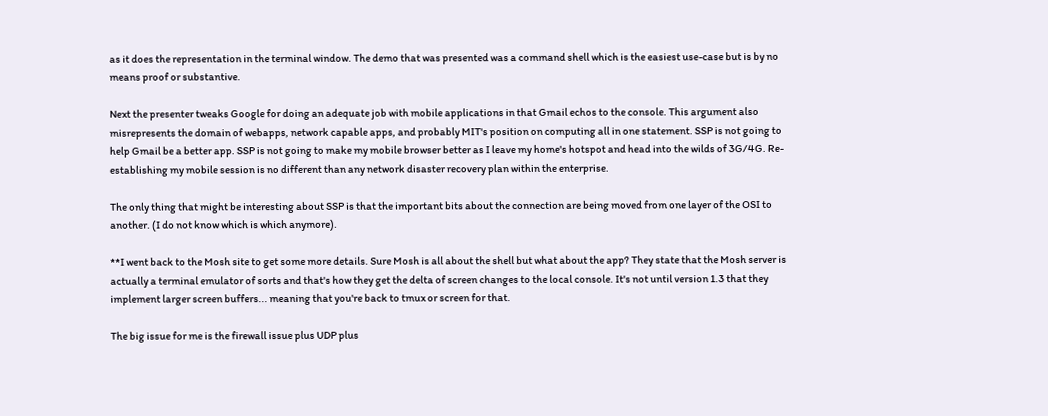as it does the representation in the terminal window. The demo that was presented was a command shell which is the easiest use-case but is by no means proof or substantive.

Next the presenter tweaks Google for doing an adequate job with mobile applications in that Gmail echos to the console. This argument also misrepresents the domain of webapps, network capable apps, and probably MIT's position on computing all in one statement. SSP is not going to help Gmail be a better app. SSP is not going to make my mobile browser better as I leave my home's hotspot and head into the wilds of 3G/4G. Re-establishing my mobile session is no different than any network disaster recovery plan within the enterprise.

The only thing that might be interesting about SSP is that the important bits about the connection are being moved from one layer of the OSI to another. (I do not know which is which anymore).

**I went back to the Mosh site to get some more details. Sure Mosh is all about the shell but what about the app? They state that the Mosh server is actually a terminal emulator of sorts and that's how they get the delta of screen changes to the local console. It's not until version 1.3 that they implement larger screen buffers... meaning that you're back to tmux or screen for that.

The big issue for me is the firewall issue plus UDP plus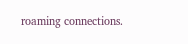roaming connections.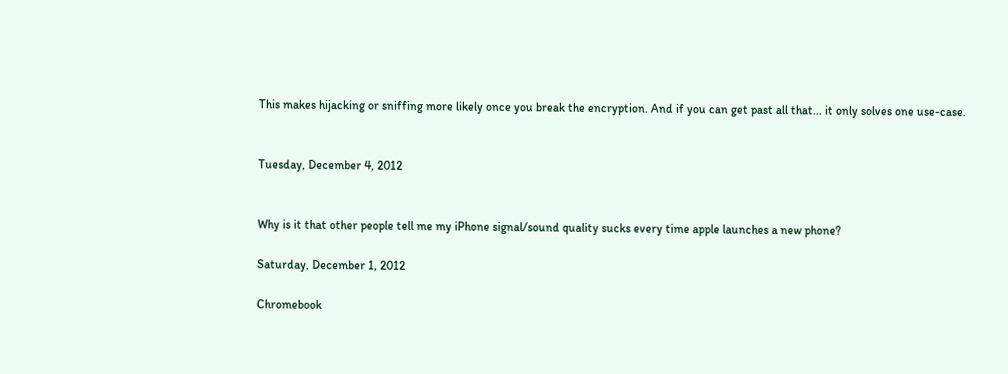This makes hijacking or sniffing more likely once you break the encryption. And if you can get past all that... it only solves one use-case.


Tuesday, December 4, 2012


Why is it that other people tell me my iPhone signal/sound quality sucks every time apple launches a new phone?

Saturday, December 1, 2012

Chromebook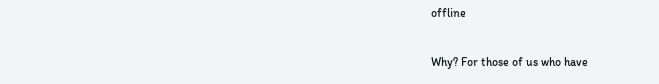offline

Why? For those of us who have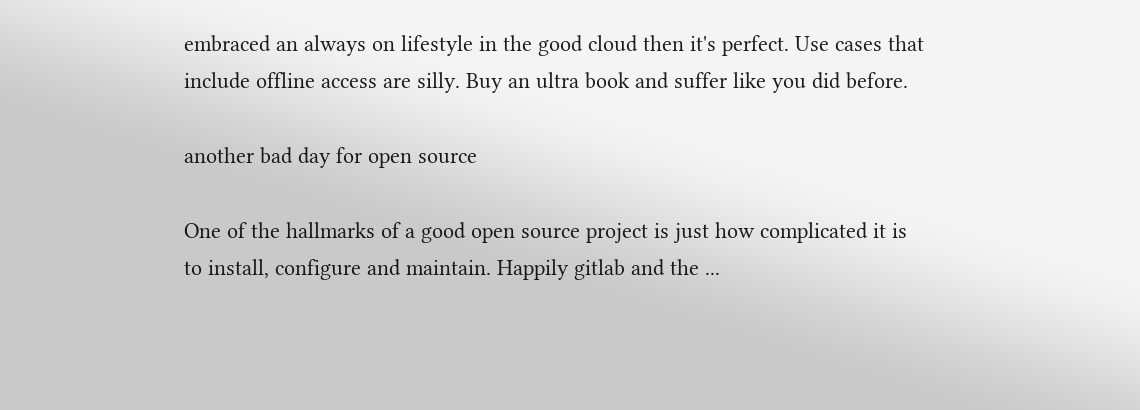embraced an always on lifestyle in the good cloud then it's perfect. Use cases that include offline access are silly. Buy an ultra book and suffer like you did before.

another bad day for open source

One of the hallmarks of a good open source project is just how complicated it is to install, configure and maintain. Happily gitlab and the ...